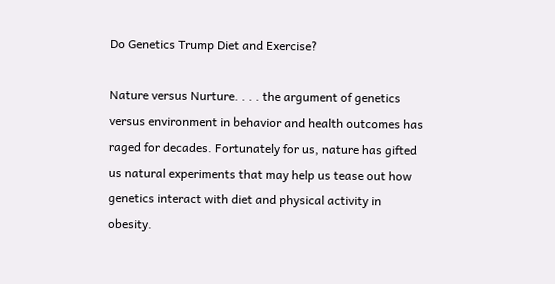Do Genetics Trump Diet and Exercise?

Nature versus Nurture. . . . the argument of genetics versus environment in behavior and health outcomes has raged for decades. Fortunately for us, nature has gifted us natural experiments that may help us tease out how genetics interact with diet and physical activity in obesity.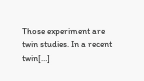Those experiment are twin studies. In a recent twin[…]